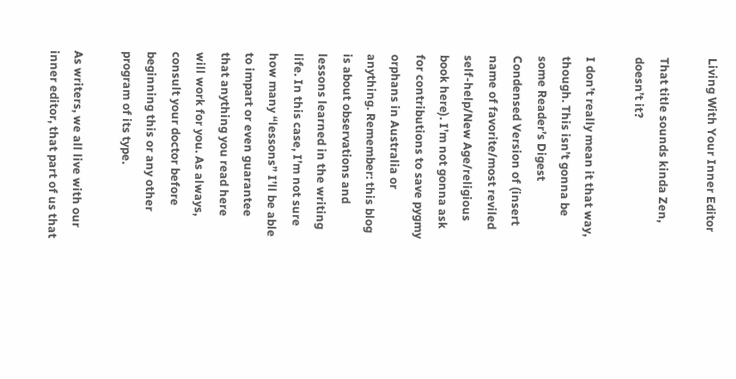Living With Your Inner Editor

That title sounds kinda Zen, doesn’t it?

I don’t really mean it that way, though. This isn’t gonna be some Reader’s Digest Condensed Version of (insert name of favorite/most reviled self-help/New Age/religious book here). I’m not gonna ask for contributions to save pygmy orphans in Australia or anything. Remember: this blog is about observations and lessons learned in the writing life. In this case, I’m not sure how many “lessons” I’ll be able to impart or even guarantee that anything you read here will work for you. As always, consult your doctor before beginning this or any other program of its type.

As writers, we all live with our inner editor, that part of us that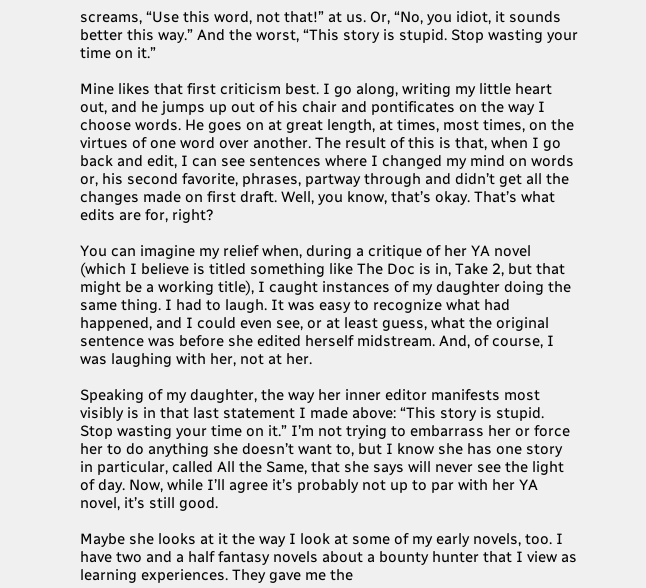screams, “Use this word, not that!” at us. Or, “No, you idiot, it sounds better this way.” And the worst, “This story is stupid. Stop wasting your time on it.”

Mine likes that first criticism best. I go along, writing my little heart out, and he jumps up out of his chair and pontificates on the way I choose words. He goes on at great length, at times, most times, on the virtues of one word over another. The result of this is that, when I go back and edit, I can see sentences where I changed my mind on words or, his second favorite, phrases, partway through and didn’t get all the changes made on first draft. Well, you know, that’s okay. That’s what edits are for, right?

You can imagine my relief when, during a critique of her YA novel (which I believe is titled something like The Doc is in, Take 2, but that might be a working title), I caught instances of my daughter doing the same thing. I had to laugh. It was easy to recognize what had happened, and I could even see, or at least guess, what the original sentence was before she edited herself midstream. And, of course, I was laughing with her, not at her.

Speaking of my daughter, the way her inner editor manifests most visibly is in that last statement I made above: “This story is stupid. Stop wasting your time on it.” I’m not trying to embarrass her or force her to do anything she doesn’t want to, but I know she has one story in particular, called All the Same, that she says will never see the light of day. Now, while I’ll agree it’s probably not up to par with her YA novel, it’s still good.

Maybe she looks at it the way I look at some of my early novels, too. I have two and a half fantasy novels about a bounty hunter that I view as learning experiences. They gave me the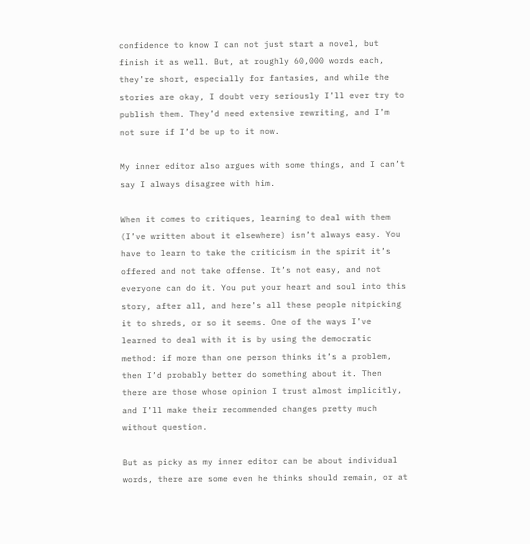confidence to know I can not just start a novel, but finish it as well. But, at roughly 60,000 words each, they’re short, especially for fantasies, and while the stories are okay, I doubt very seriously I’ll ever try to publish them. They’d need extensive rewriting, and I’m not sure if I’d be up to it now.

My inner editor also argues with some things, and I can’t say I always disagree with him.

When it comes to critiques, learning to deal with them (I’ve written about it elsewhere) isn’t always easy. You have to learn to take the criticism in the spirit it’s offered and not take offense. It’s not easy, and not everyone can do it. You put your heart and soul into this story, after all, and here’s all these people nitpicking it to shreds, or so it seems. One of the ways I’ve learned to deal with it is by using the democratic method: if more than one person thinks it’s a problem, then I’d probably better do something about it. Then there are those whose opinion I trust almost implicitly, and I’ll make their recommended changes pretty much without question.

But as picky as my inner editor can be about individual words, there are some even he thinks should remain, or at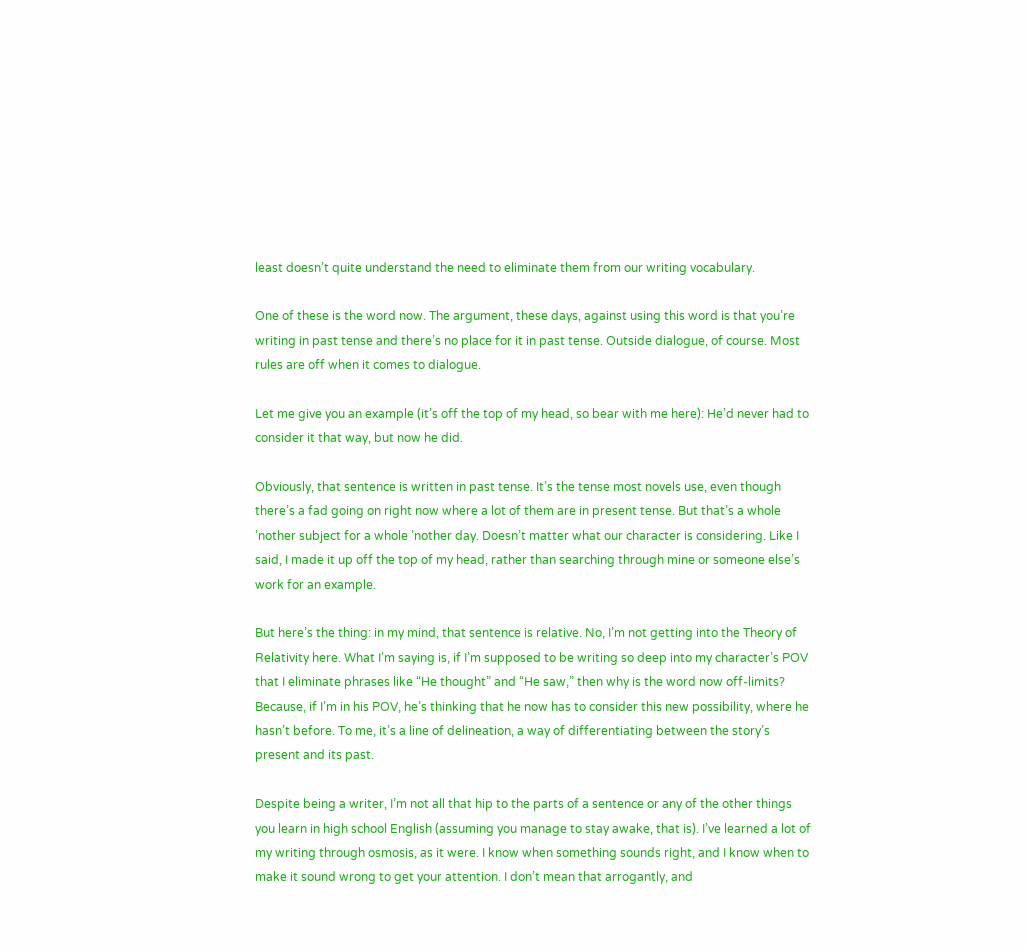least doesn’t quite understand the need to eliminate them from our writing vocabulary.

One of these is the word now. The argument, these days, against using this word is that you’re writing in past tense and there’s no place for it in past tense. Outside dialogue, of course. Most rules are off when it comes to dialogue.

Let me give you an example (it’s off the top of my head, so bear with me here): He’d never had to consider it that way, but now he did.

Obviously, that sentence is written in past tense. It’s the tense most novels use, even though there’s a fad going on right now where a lot of them are in present tense. But that’s a whole ’nother subject for a whole ’nother day. Doesn’t matter what our character is considering. Like I said, I made it up off the top of my head, rather than searching through mine or someone else’s work for an example.

But here’s the thing: in my mind, that sentence is relative. No, I’m not getting into the Theory of Relativity here. What I’m saying is, if I’m supposed to be writing so deep into my character’s POV that I eliminate phrases like “He thought” and “He saw,” then why is the word now off-limits? Because, if I’m in his POV, he’s thinking that he now has to consider this new possibility, where he hasn’t before. To me, it’s a line of delineation, a way of differentiating between the story’s present and its past.

Despite being a writer, I’m not all that hip to the parts of a sentence or any of the other things you learn in high school English (assuming you manage to stay awake, that is). I’ve learned a lot of my writing through osmosis, as it were. I know when something sounds right, and I know when to make it sound wrong to get your attention. I don’t mean that arrogantly, and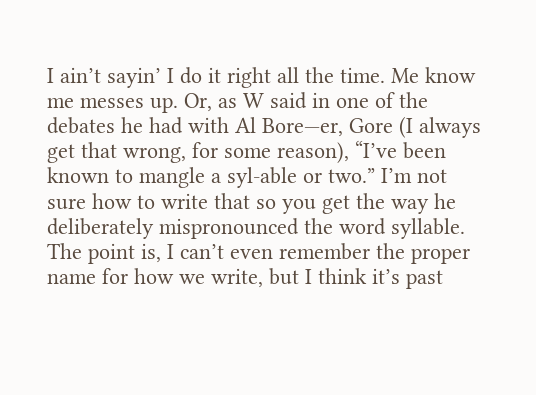I ain’t sayin’ I do it right all the time. Me know me messes up. Or, as W said in one of the debates he had with Al Bore—er, Gore (I always get that wrong, for some reason), “I’ve been known to mangle a syl-able or two.” I’m not sure how to write that so you get the way he deliberately mispronounced the word syllable. The point is, I can’t even remember the proper name for how we write, but I think it’s past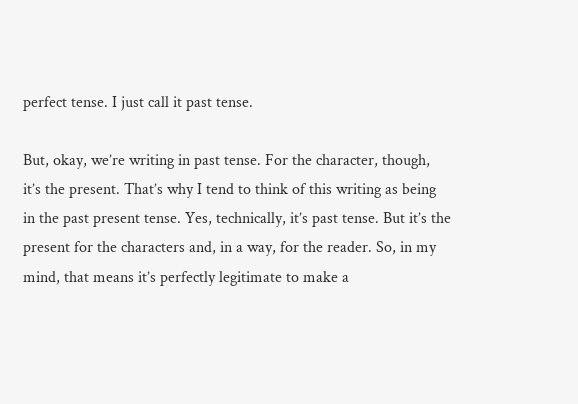perfect tense. I just call it past tense.

But, okay, we’re writing in past tense. For the character, though, it’s the present. That’s why I tend to think of this writing as being in the past present tense. Yes, technically, it’s past tense. But it’s the present for the characters and, in a way, for the reader. So, in my mind, that means it’s perfectly legitimate to make a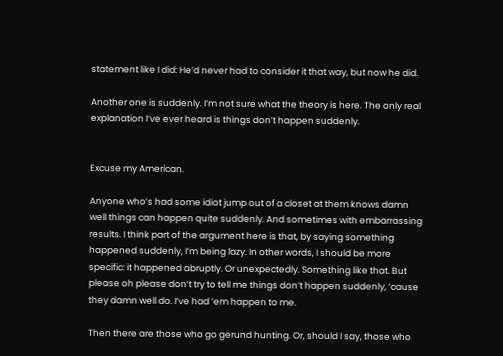statement like I did: He’d never had to consider it that way, but now he did.

Another one is suddenly. I’m not sure what the theory is here. The only real explanation I’ve ever heard is things don’t happen suddenly.


Excuse my American.

Anyone who’s had some idiot jump out of a closet at them knows damn well things can happen quite suddenly. And sometimes with embarrassing results. I think part of the argument here is that, by saying something happened suddenly, I’m being lazy. In other words, I should be more specific: it happened abruptly. Or unexpectedly. Something like that. But please oh please don’t try to tell me things don’t happen suddenly, ’cause they damn well do. I’ve had ’em happen to me.

Then there are those who go gerund hunting. Or, should I say, those who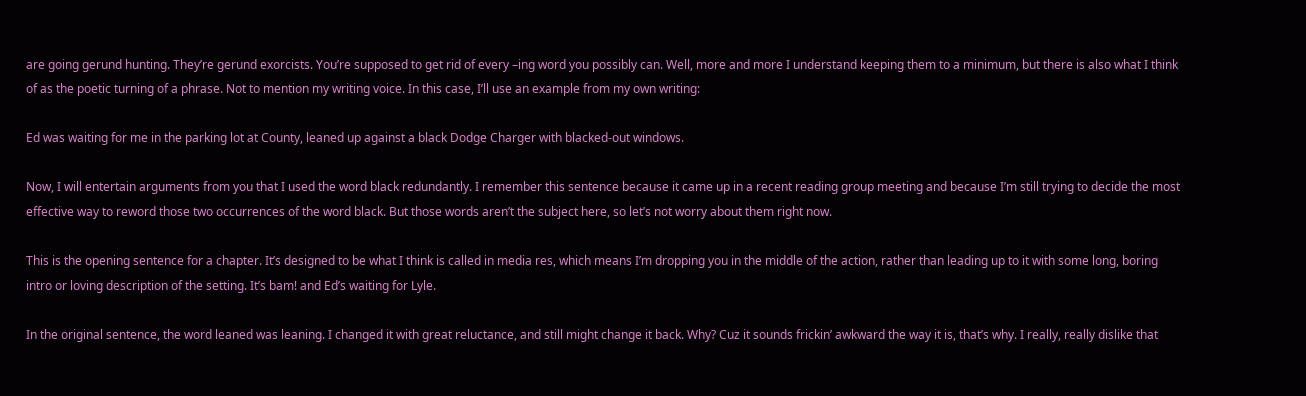are going gerund hunting. They’re gerund exorcists. You’re supposed to get rid of every –ing word you possibly can. Well, more and more I understand keeping them to a minimum, but there is also what I think of as the poetic turning of a phrase. Not to mention my writing voice. In this case, I’ll use an example from my own writing:

Ed was waiting for me in the parking lot at County, leaned up against a black Dodge Charger with blacked-out windows.

Now, I will entertain arguments from you that I used the word black redundantly. I remember this sentence because it came up in a recent reading group meeting and because I’m still trying to decide the most effective way to reword those two occurrences of the word black. But those words aren’t the subject here, so let’s not worry about them right now.

This is the opening sentence for a chapter. It’s designed to be what I think is called in media res, which means I’m dropping you in the middle of the action, rather than leading up to it with some long, boring intro or loving description of the setting. It’s bam! and Ed’s waiting for Lyle.

In the original sentence, the word leaned was leaning. I changed it with great reluctance, and still might change it back. Why? Cuz it sounds frickin’ awkward the way it is, that’s why. I really, really dislike that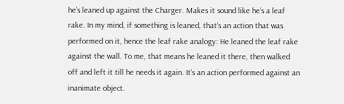he’s leaned up against the Charger. Makes it sound like he’s a leaf rake. In my mind, if something is leaned, that’s an action that was performed on it, hence the leaf rake analogy: He leaned the leaf rake against the wall. To me, that means he leaned it there, then walked off and left it till he needs it again. It’s an action performed against an inanimate object.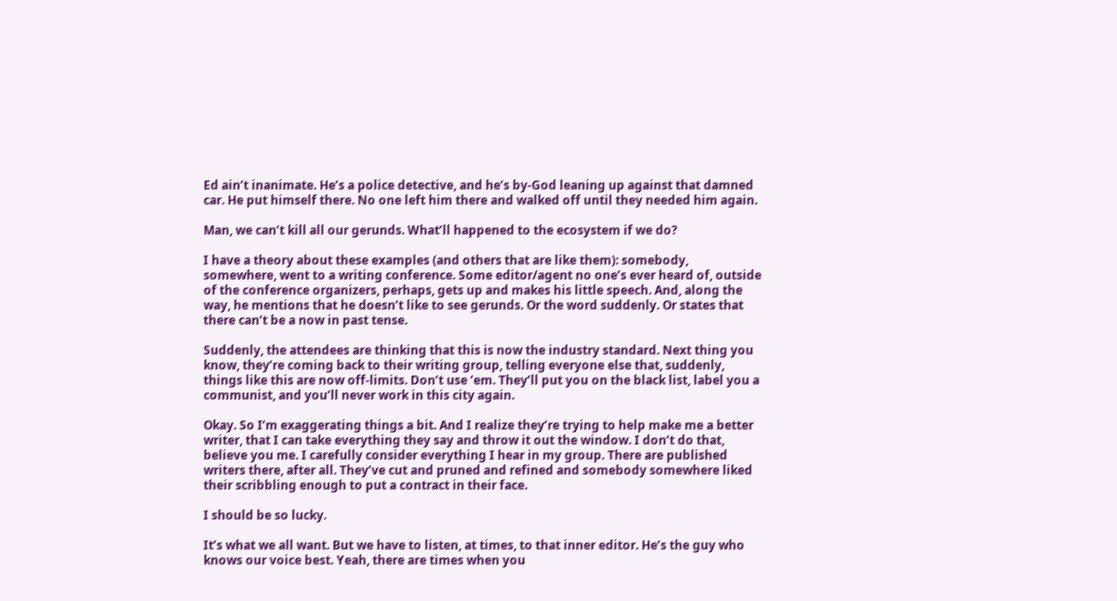Ed ain’t inanimate. He’s a police detective, and he’s by-God leaning up against that damned car. He put himself there. No one left him there and walked off until they needed him again.

Man, we can’t kill all our gerunds. What’ll happened to the ecosystem if we do?

I have a theory about these examples (and others that are like them): somebody, somewhere, went to a writing conference. Some editor/agent no one’s ever heard of, outside of the conference organizers, perhaps, gets up and makes his little speech. And, along the way, he mentions that he doesn’t like to see gerunds. Or the word suddenly. Or states that there can’t be a now in past tense.

Suddenly, the attendees are thinking that this is now the industry standard. Next thing you know, they’re coming back to their writing group, telling everyone else that, suddenly, things like this are now off-limits. Don’t use ’em. They’ll put you on the black list, label you a communist, and you’ll never work in this city again.

Okay. So I’m exaggerating things a bit. And I realize they’re trying to help make me a better writer, that I can take everything they say and throw it out the window. I don’t do that, believe you me. I carefully consider everything I hear in my group. There are published writers there, after all. They’ve cut and pruned and refined and somebody somewhere liked their scribbling enough to put a contract in their face.

I should be so lucky.

It’s what we all want. But we have to listen, at times, to that inner editor. He’s the guy who knows our voice best. Yeah, there are times when you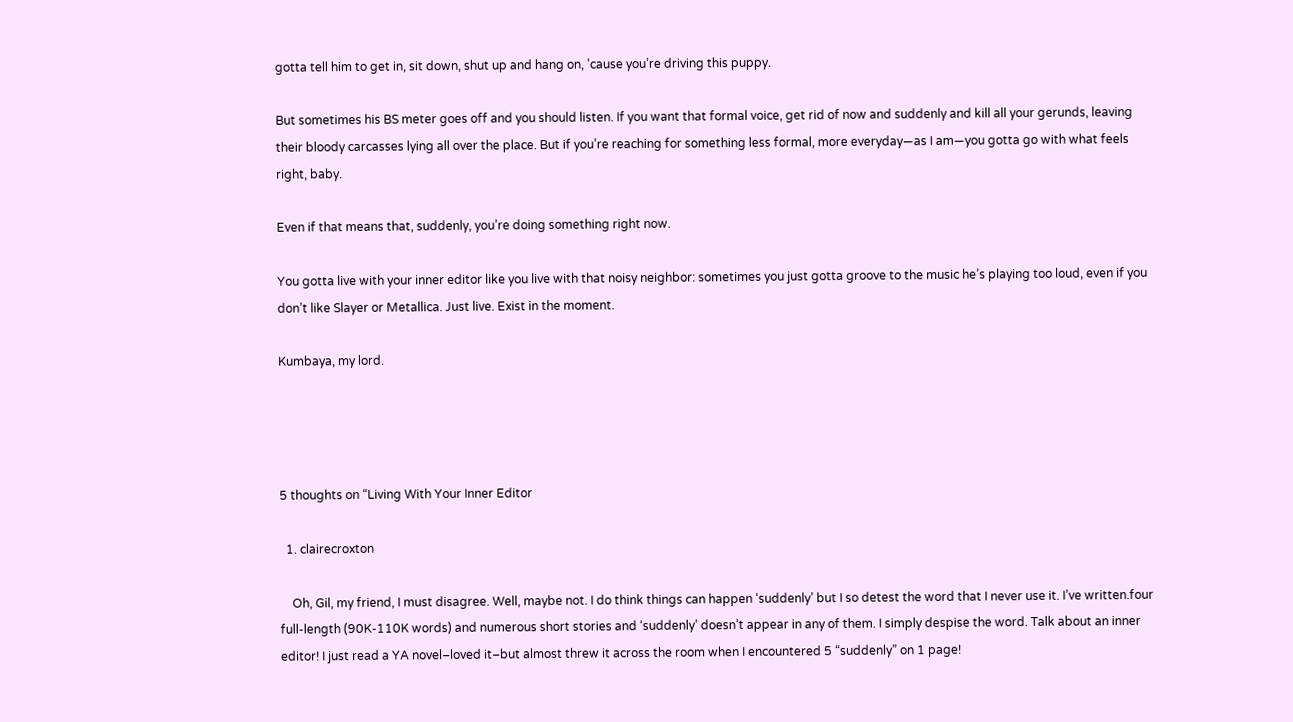gotta tell him to get in, sit down, shut up and hang on, ’cause you’re driving this puppy.

But sometimes his BS meter goes off and you should listen. If you want that formal voice, get rid of now and suddenly and kill all your gerunds, leaving their bloody carcasses lying all over the place. But if you’re reaching for something less formal, more everyday—as I am—you gotta go with what feels right, baby.

Even if that means that, suddenly, you’re doing something right now.

You gotta live with your inner editor like you live with that noisy neighbor: sometimes you just gotta groove to the music he’s playing too loud, even if you don’t like Slayer or Metallica. Just live. Exist in the moment.

Kumbaya, my lord.




5 thoughts on “Living With Your Inner Editor

  1. clairecroxton

    Oh, Gil, my friend, I must disagree. Well, maybe not. I do think things can happen ‘suddenly’ but I so detest the word that I never use it. I’ve written.four full-length (90K-110K words) and numerous short stories and ‘suddenly’ doesn’t appear in any of them. I simply despise the word. Talk about an inner editor! I just read a YA novel–loved it–but almost threw it across the room when I encountered 5 “suddenly” on 1 page!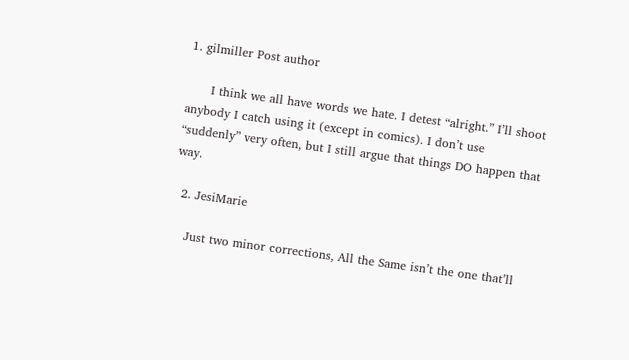1. gilmiller Post author

      I think we all have words we hate. I detest “alright.” I’ll shoot anybody I catch using it (except in comics). I don’t use “suddenly” very often, but I still argue that things DO happen that way.

  2. JesiMarie

    Just two minor corrections, All the Same isn’t the one that’ll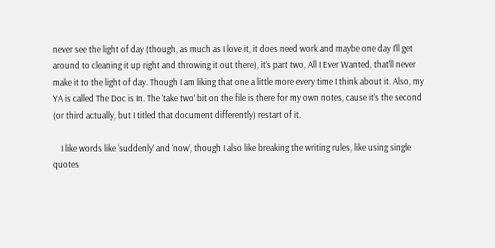never see the light of day (though, as much as I love it, it does need work and maybe one day I’ll get around to cleaning it up right and throwing it out there), it’s part two, All I Ever Wanted, that’ll never make it to the light of day. Though I am liking that one a little more every time I think about it. Also, my YA is called The Doc is In. The ‘take two’ bit on the file is there for my own notes, cause it’s the second (or third actually, but I titled that document differently) restart of it.

    I like words like ‘suddenly’ and ‘now’, though I also like breaking the writing rules, like using single quotes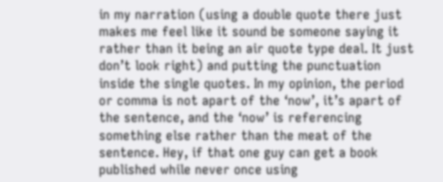in my narration (using a double quote there just makes me feel like it sound be someone saying it rather than it being an air quote type deal. It just don’t look right) and putting the punctuation inside the single quotes. In my opinion, the period or comma is not apart of the ‘now’, it’s apart of the sentence, and the ‘now’ is referencing something else rather than the meat of the sentence. Hey, if that one guy can get a book published while never once using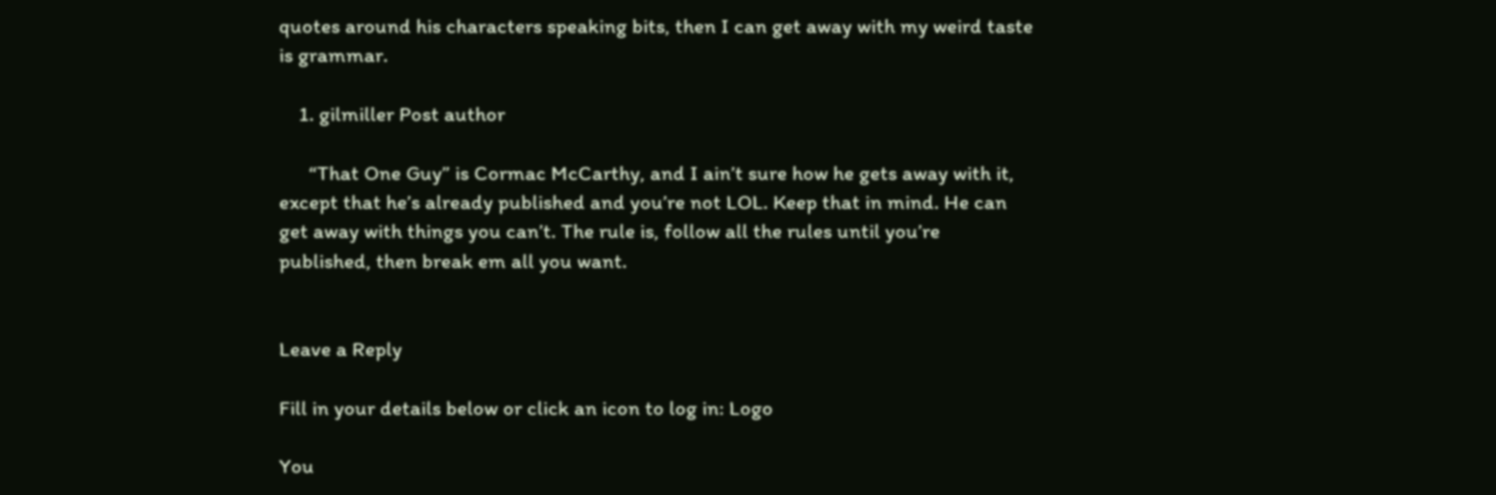quotes around his characters speaking bits, then I can get away with my weird taste is grammar.

    1. gilmiller Post author

      “That One Guy” is Cormac McCarthy, and I ain’t sure how he gets away with it, except that he’s already published and you’re not LOL. Keep that in mind. He can get away with things you can’t. The rule is, follow all the rules until you’re published, then break em all you want.


Leave a Reply

Fill in your details below or click an icon to log in: Logo

You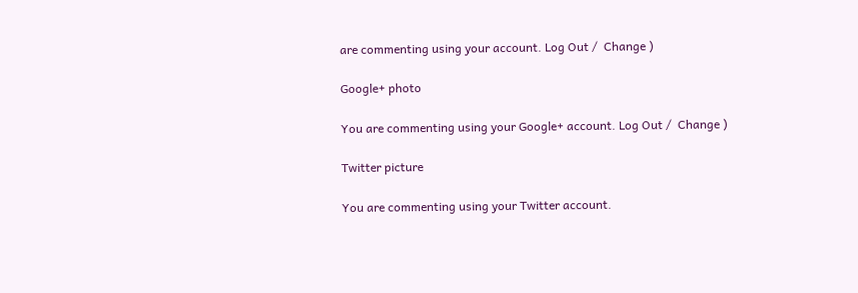are commenting using your account. Log Out /  Change )

Google+ photo

You are commenting using your Google+ account. Log Out /  Change )

Twitter picture

You are commenting using your Twitter account.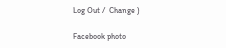Log Out /  Change )

Facebook photo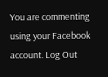You are commenting using your Facebook account. Log Out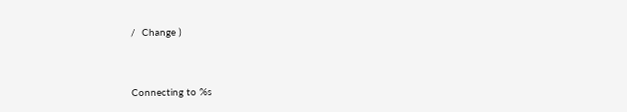/  Change )


Connecting to %s